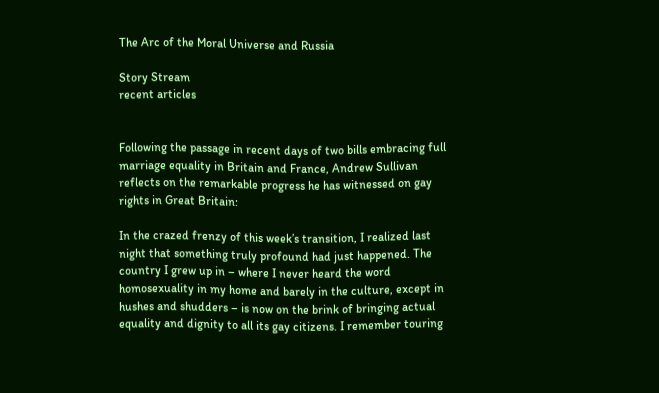The Arc of the Moral Universe and Russia

Story Stream
recent articles


Following the passage in recent days of two bills embracing full marriage equality in Britain and France, Andrew Sullivan reflects on the remarkable progress he has witnessed on gay rights in Great Britain:

In the crazed frenzy of this week’s transition, I realized last night that something truly profound had just happened. The country I grew up in – where I never heard the word homosexuality in my home and barely in the culture, except in hushes and shudders – is now on the brink of bringing actual equality and dignity to all its gay citizens. I remember touring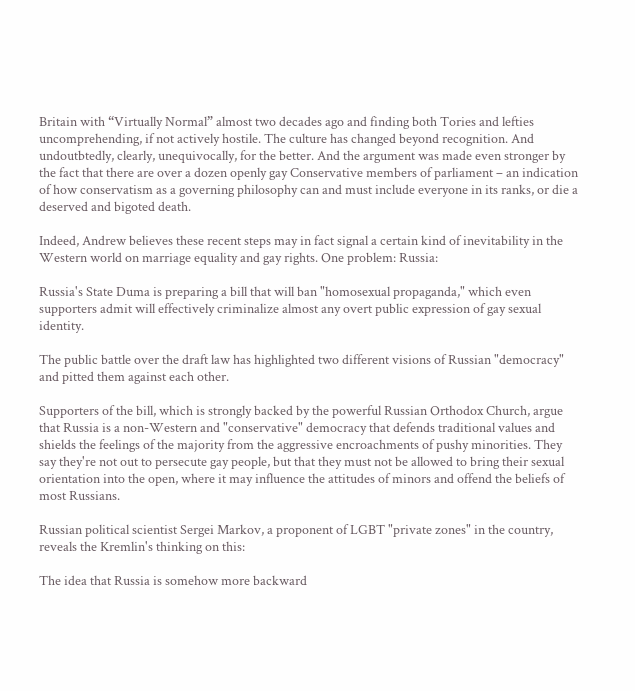Britain with “Virtually Normal” almost two decades ago and finding both Tories and lefties uncomprehending, if not actively hostile. The culture has changed beyond recognition. And undoutbtedly, clearly, unequivocally, for the better. And the argument was made even stronger by the fact that there are over a dozen openly gay Conservative members of parliament – an indication of how conservatism as a governing philosophy can and must include everyone in its ranks, or die a deserved and bigoted death.

Indeed, Andrew believes these recent steps may in fact signal a certain kind of inevitability in the Western world on marriage equality and gay rights. One problem: Russia:

Russia's State Duma is preparing a bill that will ban "homosexual propaganda," which even supporters admit will effectively criminalize almost any overt public expression of gay sexual identity.

The public battle over the draft law has highlighted two different visions of Russian "democracy" and pitted them against each other.

Supporters of the bill, which is strongly backed by the powerful Russian Orthodox Church, argue that Russia is a non-Western and "conservative" democracy that defends traditional values and shields the feelings of the majority from the aggressive encroachments of pushy minorities. They say they're not out to persecute gay people, but that they must not be allowed to bring their sexual orientation into the open, where it may influence the attitudes of minors and offend the beliefs of most Russians.

Russian political scientist Sergei Markov, a proponent of LGBT "private zones" in the country, reveals the Kremlin's thinking on this:

The idea that Russia is somehow more backward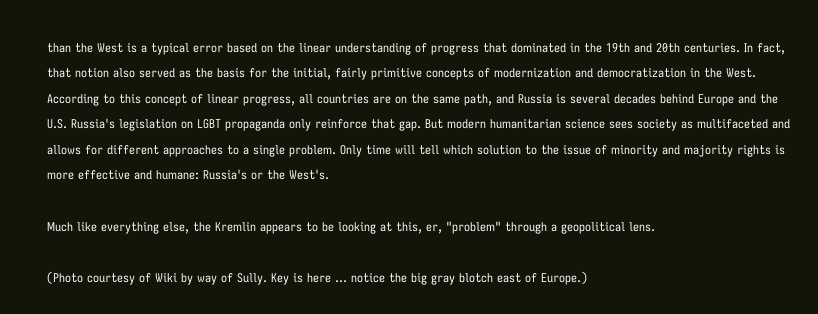than the West is a typical error based on the linear understanding of progress that dominated in the 19th and 20th centuries. In fact, that notion also served as the basis for the initial, fairly primitive concepts of modernization and democratization in the West. According to this concept of linear progress, all countries are on the same path, and Russia is several decades behind Europe and the U.S. Russia's legislation on LGBT propaganda only reinforce that gap. But modern humanitarian science sees society as multifaceted and allows for different approaches to a single problem. Only time will tell which solution to the issue of minority and majority rights is more effective and humane: Russia's or the West's.

Much like everything else, the Kremlin appears to be looking at this, er, "problem" through a geopolitical lens.

(Photo courtesy of Wiki by way of Sully. Key is here ... notice the big gray blotch east of Europe.)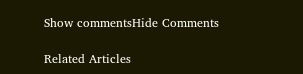Show commentsHide Comments

Related Articles